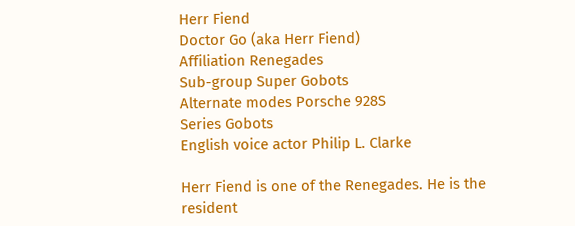Herr Fiend
Doctor Go (aka Herr Fiend)
Affiliation Renegades
Sub-group Super Gobots
Alternate modes Porsche 928S
Series Gobots
English voice actor Philip L. Clarke

Herr Fiend is one of the Renegades. He is the resident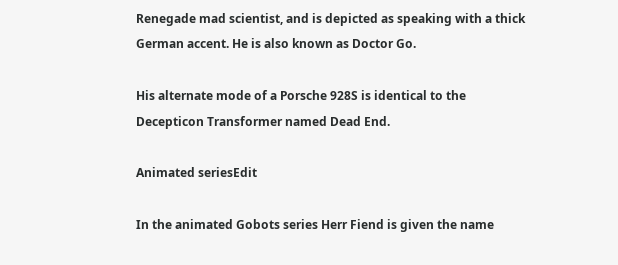Renegade mad scientist, and is depicted as speaking with a thick German accent. He is also known as Doctor Go.

His alternate mode of a Porsche 928S is identical to the Decepticon Transformer named Dead End.

Animated seriesEdit

In the animated Gobots series Herr Fiend is given the name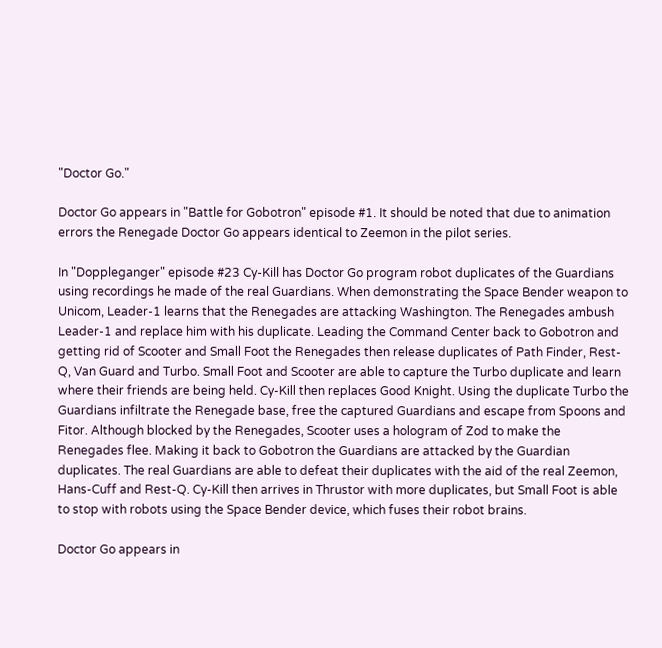"Doctor Go."

Doctor Go appears in "Battle for Gobotron" episode #1. It should be noted that due to animation errors the Renegade Doctor Go appears identical to Zeemon in the pilot series.

In "Doppleganger" episode #23 Cy-Kill has Doctor Go program robot duplicates of the Guardians using recordings he made of the real Guardians. When demonstrating the Space Bender weapon to Unicom, Leader-1 learns that the Renegades are attacking Washington. The Renegades ambush Leader-1 and replace him with his duplicate. Leading the Command Center back to Gobotron and getting rid of Scooter and Small Foot the Renegades then release duplicates of Path Finder, Rest-Q, Van Guard and Turbo. Small Foot and Scooter are able to capture the Turbo duplicate and learn where their friends are being held. Cy-Kill then replaces Good Knight. Using the duplicate Turbo the Guardians infiltrate the Renegade base, free the captured Guardians and escape from Spoons and Fitor. Although blocked by the Renegades, Scooter uses a hologram of Zod to make the Renegades flee. Making it back to Gobotron the Guardians are attacked by the Guardian duplicates. The real Guardians are able to defeat their duplicates with the aid of the real Zeemon, Hans-Cuff and Rest-Q. Cy-Kill then arrives in Thrustor with more duplicates, but Small Foot is able to stop with robots using the Space Bender device, which fuses their robot brains.

Doctor Go appears in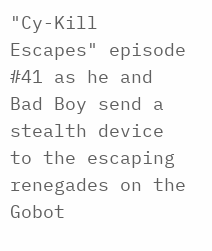"Cy-Kill Escapes" episode #41 as he and Bad Boy send a stealth device to the escaping renegades on the Gobot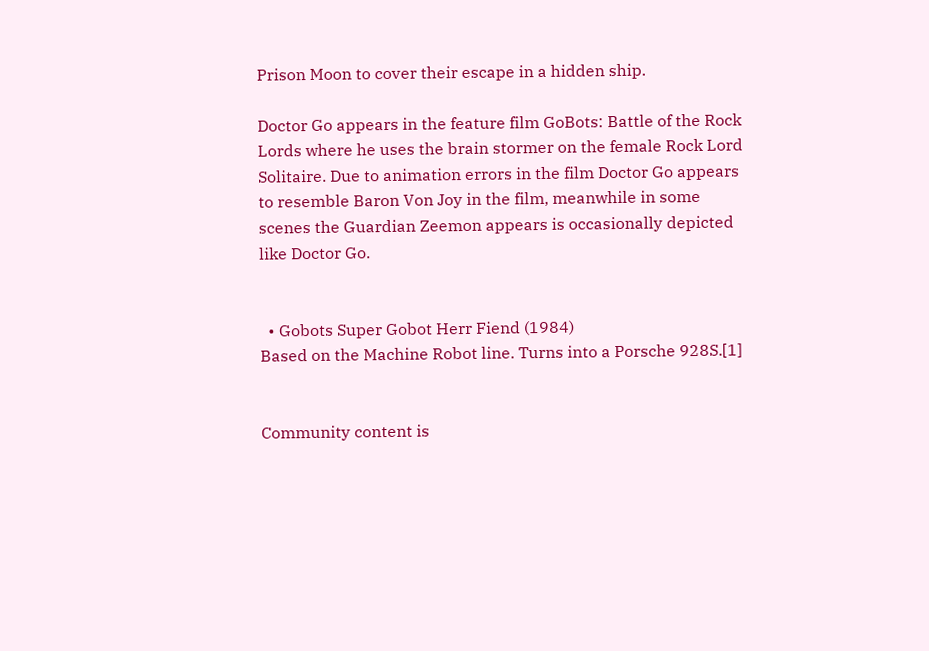Prison Moon to cover their escape in a hidden ship.

Doctor Go appears in the feature film GoBots: Battle of the Rock Lords where he uses the brain stormer on the female Rock Lord Solitaire. Due to animation errors in the film Doctor Go appears to resemble Baron Von Joy in the film, meanwhile in some scenes the Guardian Zeemon appears is occasionally depicted like Doctor Go.


  • Gobots Super Gobot Herr Fiend (1984)
Based on the Machine Robot line. Turns into a Porsche 928S.[1]


Community content is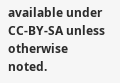available under CC-BY-SA unless otherwise noted.